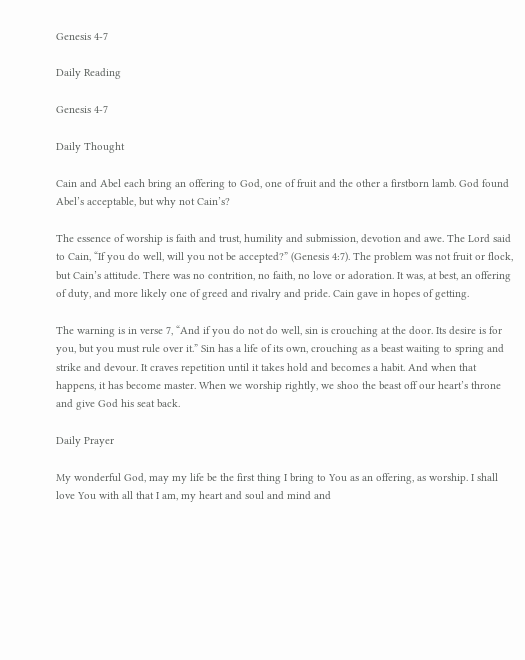Genesis 4-7

Daily Reading

Genesis 4-7

Daily Thought

Cain and Abel each bring an offering to God, one of fruit and the other a firstborn lamb. God found Abel’s acceptable, but why not Cain’s?

The essence of worship is faith and trust, humility and submission, devotion and awe. The Lord said to Cain, “If you do well, will you not be accepted?” (Genesis 4:7). The problem was not fruit or flock, but Cain’s attitude. There was no contrition, no faith, no love or adoration. It was, at best, an offering of duty, and more likely one of greed and rivalry and pride. Cain gave in hopes of getting.

The warning is in verse 7, “And if you do not do well, sin is crouching at the door. Its desire is for you, but you must rule over it.” Sin has a life of its own, crouching as a beast waiting to spring and strike and devour. It craves repetition until it takes hold and becomes a habit. And when that happens, it has become master. When we worship rightly, we shoo the beast off our heart’s throne and give God his seat back.

Daily Prayer

My wonderful God, may my life be the first thing I bring to You as an offering, as worship. I shall love You with all that I am, my heart and soul and mind and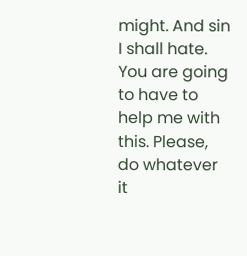might. And sin I shall hate. You are going to have to help me with this. Please, do whatever it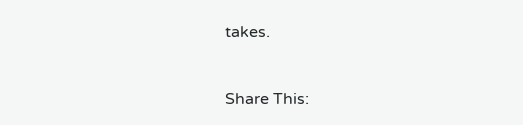takes.


Share This: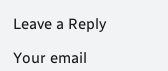Leave a Reply

Your email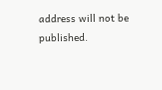address will not be published.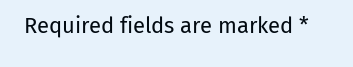Required fields are marked *